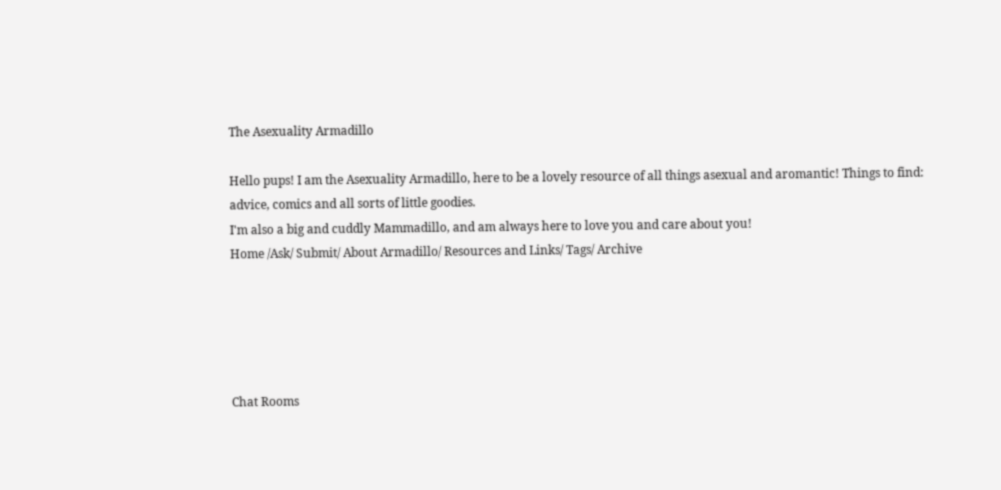The Asexuality Armadillo

Hello pups! I am the Asexuality Armadillo, here to be a lovely resource of all things asexual and aromantic! Things to find: advice, comics and all sorts of little goodies.
I'm also a big and cuddly Mammadillo, and am always here to love you and care about you!
Home /Ask/ Submit/ About Armadillo/ Resources and Links/ Tags/ Archive





Chat Rooms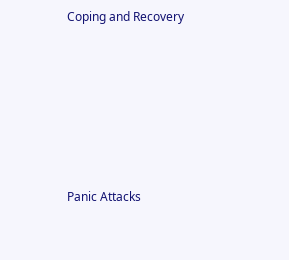Coping and Recovery






Panic Attacks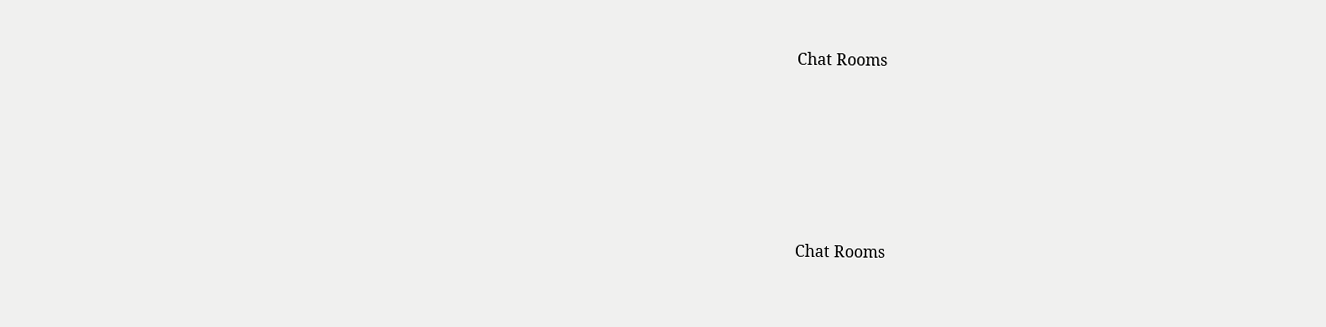Chat Rooms





Chat Rooms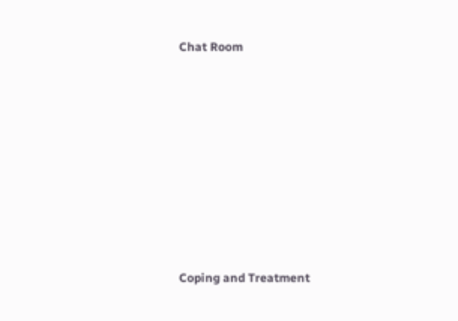Chat Room










Coping and Treatment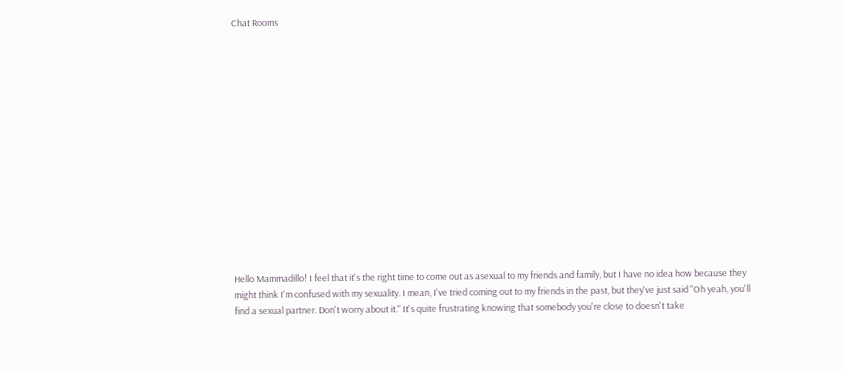Chat Rooms















Hello Mammadillo! I feel that it's the right time to come out as asexual to my friends and family, but I have no idea how because they might think I'm confused with my sexuality. I mean, I've tried coming out to my friends in the past, but they've just said "Oh yeah, you'll find a sexual partner. Don't worry about it." It's quite frustrating knowing that somebody you're close to doesn't take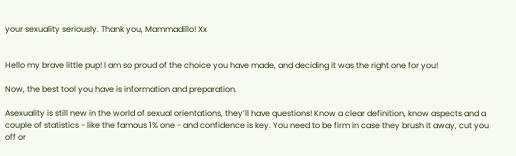your sexuality seriously. Thank you, Mammadillo! Xx


Hello my brave little pup! I am so proud of the choice you have made, and deciding it was the right one for you!

Now, the best tool you have is information and preparation.

Asexuality is still new in the world of sexual orientations, they’ll have questions! Know a clear definition, know aspects and a couple of statistics - like the famous 1% one - and confidence is key. You need to be firm in case they brush it away, cut you off or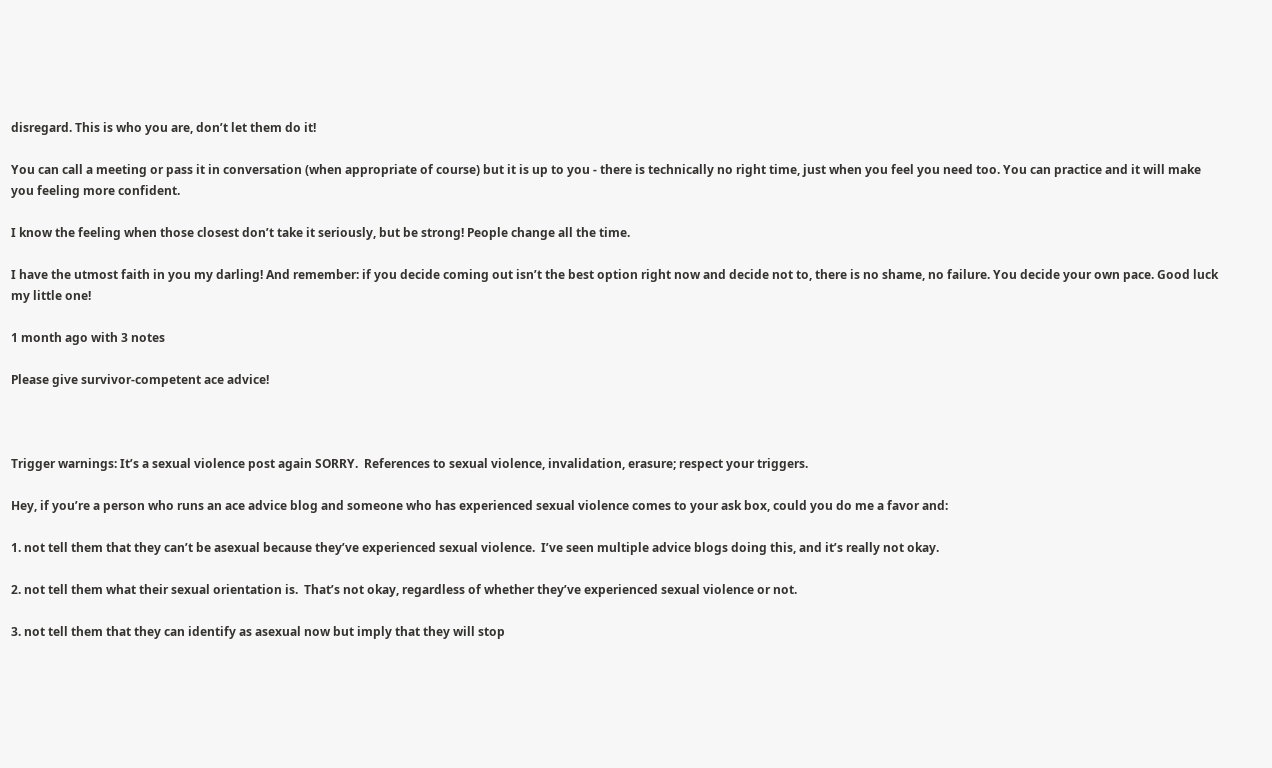disregard. This is who you are, don’t let them do it!

You can call a meeting or pass it in conversation (when appropriate of course) but it is up to you - there is technically no right time, just when you feel you need too. You can practice and it will make you feeling more confident.

I know the feeling when those closest don’t take it seriously, but be strong! People change all the time.

I have the utmost faith in you my darling! And remember: if you decide coming out isn’t the best option right now and decide not to, there is no shame, no failure. You decide your own pace. Good luck my little one!

1 month ago with 3 notes

Please give survivor-competent ace advice!



Trigger warnings: It’s a sexual violence post again SORRY.  References to sexual violence, invalidation, erasure; respect your triggers.

Hey, if you’re a person who runs an ace advice blog and someone who has experienced sexual violence comes to your ask box, could you do me a favor and:

1. not tell them that they can’t be asexual because they’ve experienced sexual violence.  I’ve seen multiple advice blogs doing this, and it’s really not okay.

2. not tell them what their sexual orientation is.  That’s not okay, regardless of whether they’ve experienced sexual violence or not.

3. not tell them that they can identify as asexual now but imply that they will stop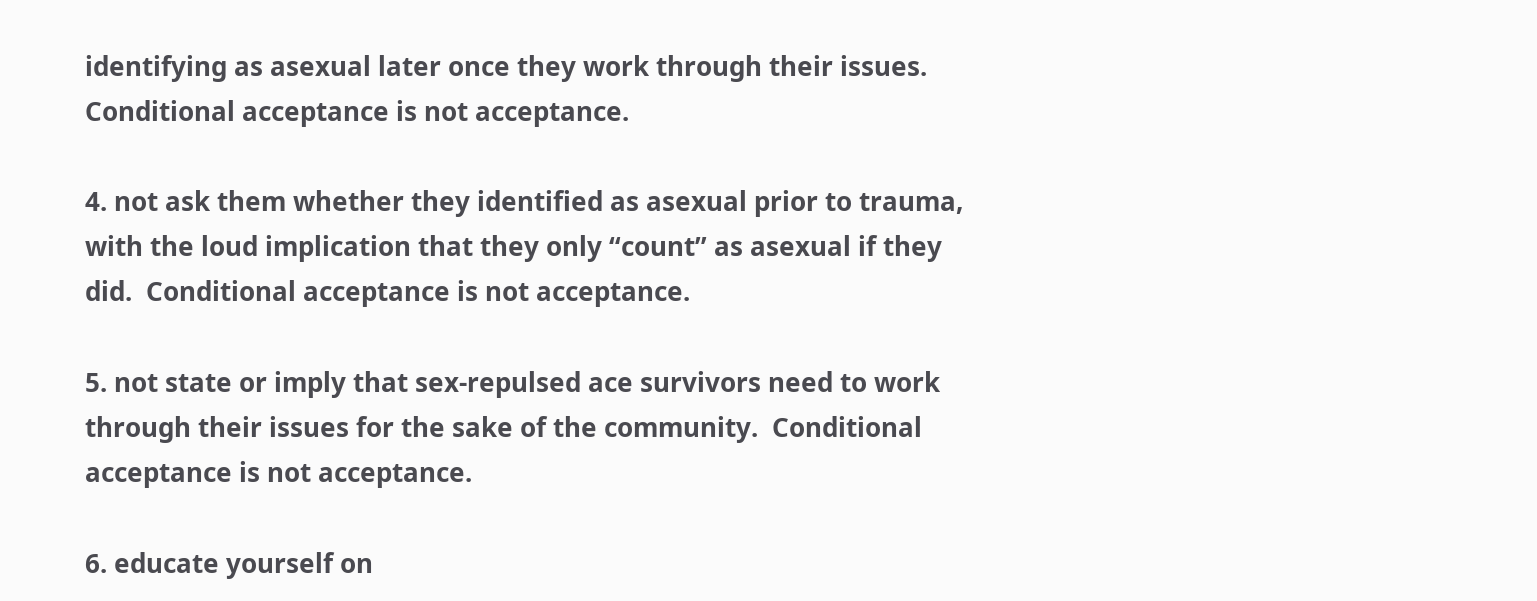identifying as asexual later once they work through their issues.  Conditional acceptance is not acceptance.

4. not ask them whether they identified as asexual prior to trauma, with the loud implication that they only “count” as asexual if they did.  Conditional acceptance is not acceptance.

5. not state or imply that sex-repulsed ace survivors need to work through their issues for the sake of the community.  Conditional acceptance is not acceptance.

6. educate yourself on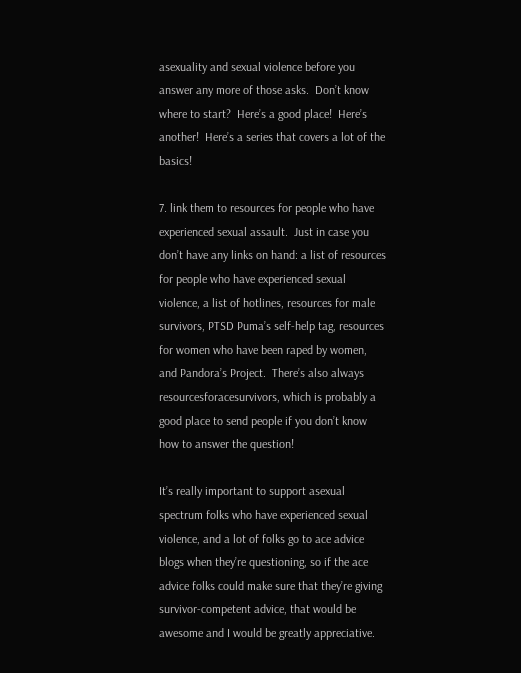asexuality and sexual violence before you answer any more of those asks.  Don’t know where to start?  Here’s a good place!  Here’s another!  Here’s a series that covers a lot of the basics!

7. link them to resources for people who have experienced sexual assault.  Just in case you don’t have any links on hand: a list of resources for people who have experienced sexual violence, a list of hotlines, resources for male survivors, PTSD Puma’s self-help tag, resources for women who have been raped by women, and Pandora’s Project.  There’s also always resourcesforacesurvivors, which is probably a good place to send people if you don’t know how to answer the question!

It’s really important to support asexual spectrum folks who have experienced sexual violence, and a lot of folks go to ace advice blogs when they’re questioning, so if the ace advice folks could make sure that they’re giving survivor-competent advice, that would be awesome and I would be greatly appreciative.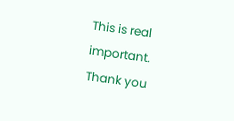This is real important. Thank you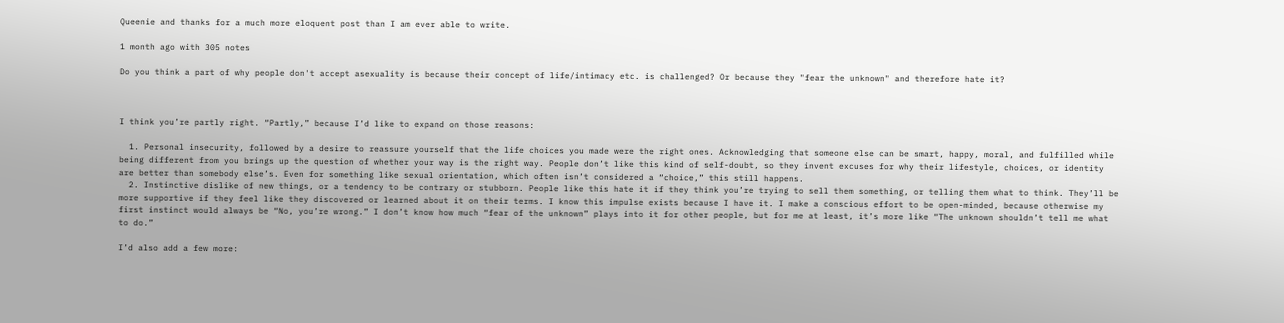Queenie and thanks for a much more eloquent post than I am ever able to write.

1 month ago with 305 notes

Do you think a part of why people don't accept asexuality is because their concept of life/intimacy etc. is challenged? Or because they "fear the unknown" and therefore hate it?



I think you’re partly right. “Partly,” because I’d like to expand on those reasons:

  1. Personal insecurity, followed by a desire to reassure yourself that the life choices you made were the right ones. Acknowledging that someone else can be smart, happy, moral, and fulfilled while being different from you brings up the question of whether your way is the right way. People don’t like this kind of self-doubt, so they invent excuses for why their lifestyle, choices, or identity are better than somebody else’s. Even for something like sexual orientation, which often isn’t considered a “choice,” this still happens.
  2. Instinctive dislike of new things, or a tendency to be contrary or stubborn. People like this hate it if they think you’re trying to sell them something, or telling them what to think. They’ll be more supportive if they feel like they discovered or learned about it on their terms. I know this impulse exists because I have it. I make a conscious effort to be open-minded, because otherwise my first instinct would always be “No, you’re wrong.” I don’t know how much “fear of the unknown” plays into it for other people, but for me at least, it’s more like “The unknown shouldn’t tell me what to do.”

I’d also add a few more: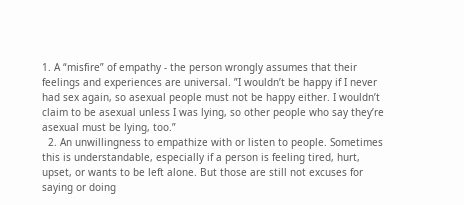1. A “misfire” of empathy - the person wrongly assumes that their feelings and experiences are universal. ”I wouldn’t be happy if I never had sex again, so asexual people must not be happy either. I wouldn’t claim to be asexual unless I was lying, so other people who say they’re asexual must be lying, too.”
  2. An unwillingness to empathize with or listen to people. Sometimes this is understandable, especially if a person is feeling tired, hurt, upset, or wants to be left alone. But those are still not excuses for saying or doing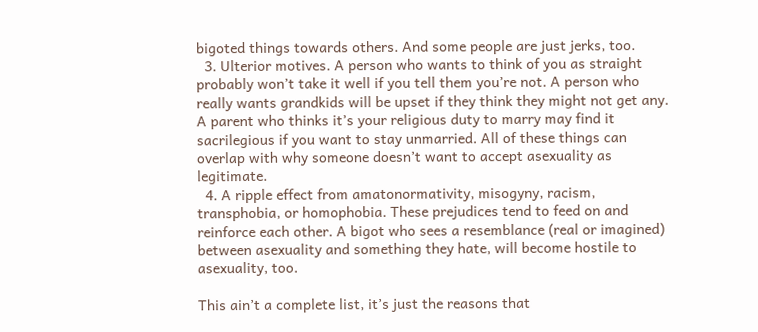bigoted things towards others. And some people are just jerks, too.
  3. Ulterior motives. A person who wants to think of you as straight probably won’t take it well if you tell them you’re not. A person who really wants grandkids will be upset if they think they might not get any. A parent who thinks it’s your religious duty to marry may find it sacrilegious if you want to stay unmarried. All of these things can overlap with why someone doesn’t want to accept asexuality as legitimate.
  4. A ripple effect from amatonormativity, misogyny, racism, transphobia, or homophobia. These prejudices tend to feed on and reinforce each other. A bigot who sees a resemblance (real or imagined) between asexuality and something they hate, will become hostile to asexuality, too.

This ain’t a complete list, it’s just the reasons that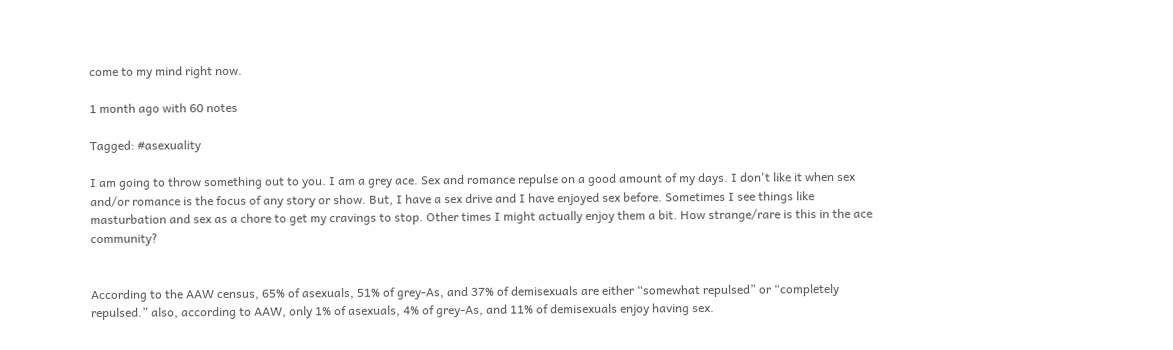come to my mind right now.

1 month ago with 60 notes

Tagged: #asexuality

I am going to throw something out to you. I am a grey ace. Sex and romance repulse on a good amount of my days. I don't like it when sex and/or romance is the focus of any story or show. But, I have a sex drive and I have enjoyed sex before. Sometimes I see things like masturbation and sex as a chore to get my cravings to stop. Other times I might actually enjoy them a bit. How strange/rare is this in the ace community?


According to the AAW census, 65% of asexuals, 51% of grey-As, and 37% of demisexuals are either “somewhat repulsed” or “completely repulsed.” also, according to AAW, only 1% of asexuals, 4% of grey-As, and 11% of demisexuals enjoy having sex.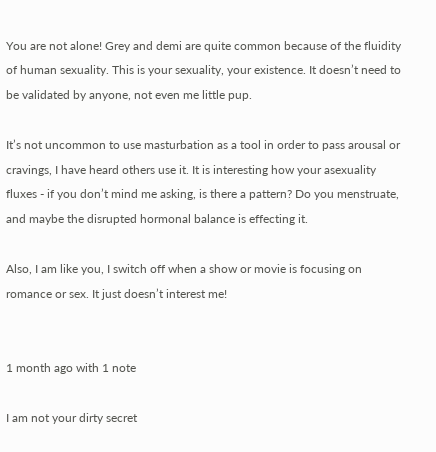You are not alone! Grey and demi are quite common because of the fluidity of human sexuality. This is your sexuality, your existence. It doesn’t need to be validated by anyone, not even me little pup.

It’s not uncommon to use masturbation as a tool in order to pass arousal or cravings, I have heard others use it. It is interesting how your asexuality fluxes - if you don’t mind me asking, is there a pattern? Do you menstruate, and maybe the disrupted hormonal balance is effecting it.

Also, I am like you, I switch off when a show or movie is focusing on romance or sex. It just doesn’t interest me!


1 month ago with 1 note

I am not your dirty secret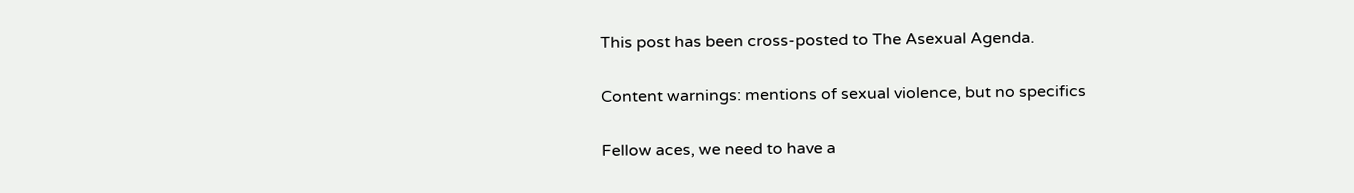This post has been cross-posted to The Asexual Agenda.

Content warnings: mentions of sexual violence, but no specifics

Fellow aces, we need to have a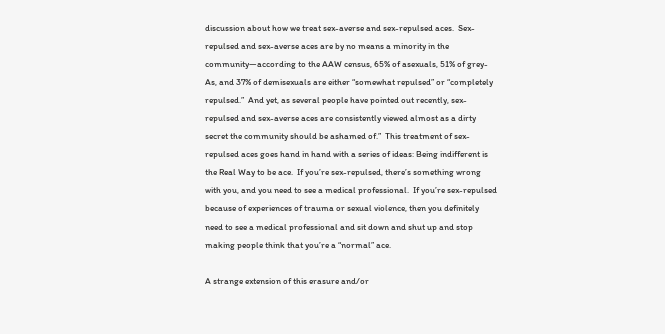discussion about how we treat sex-averse and sex-repulsed aces.  Sex-repulsed and sex-averse aces are by no means a minority in the community—according to the AAW census, 65% of asexuals, 51% of grey-As, and 37% of demisexuals are either “somewhat repulsed” or “completely repulsed.”  And yet, as several people have pointed out recently, sex-repulsed and sex-averse aces are consistently viewed almost as a dirty secret the community should be ashamed of.”  This treatment of sex-repulsed aces goes hand in hand with a series of ideas: Being indifferent is the Real Way to be ace.  If you’re sex-repulsed, there’s something wrong with you, and you need to see a medical professional.  If you’re sex-repulsed because of experiences of trauma or sexual violence, then you definitely need to see a medical professional and sit down and shut up and stop making people think that you’re a “normal” ace.

A strange extension of this erasure and/or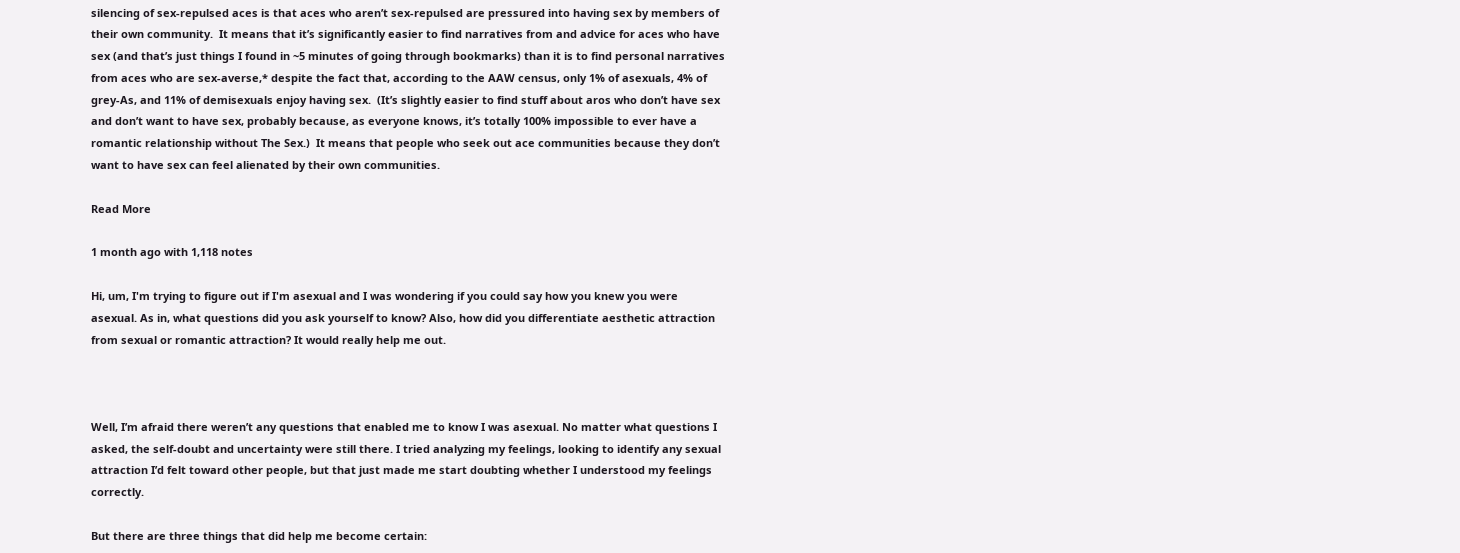silencing of sex-repulsed aces is that aces who aren’t sex-repulsed are pressured into having sex by members of their own community.  It means that it’s significantly easier to find narratives from and advice for aces who have sex (and that’s just things I found in ~5 minutes of going through bookmarks) than it is to find personal narratives from aces who are sex-averse,* despite the fact that, according to the AAW census, only 1% of asexuals, 4% of grey-As, and 11% of demisexuals enjoy having sex.  (It’s slightly easier to find stuff about aros who don’t have sex and don’t want to have sex, probably because, as everyone knows, it’s totally 100% impossible to ever have a romantic relationship without The Sex.)  It means that people who seek out ace communities because they don’t want to have sex can feel alienated by their own communities.

Read More

1 month ago with 1,118 notes

Hi, um, I'm trying to figure out if I'm asexual and I was wondering if you could say how you knew you were asexual. As in, what questions did you ask yourself to know? Also, how did you differentiate aesthetic attraction from sexual or romantic attraction? It would really help me out.



Well, I’m afraid there weren’t any questions that enabled me to know I was asexual. No matter what questions I asked, the self-doubt and uncertainty were still there. I tried analyzing my feelings, looking to identify any sexual attraction I’d felt toward other people, but that just made me start doubting whether I understood my feelings correctly.

But there are three things that did help me become certain: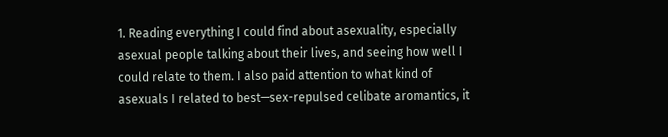1. Reading everything I could find about asexuality, especially asexual people talking about their lives, and seeing how well I could relate to them. I also paid attention to what kind of asexuals I related to best—sex-repulsed celibate aromantics, it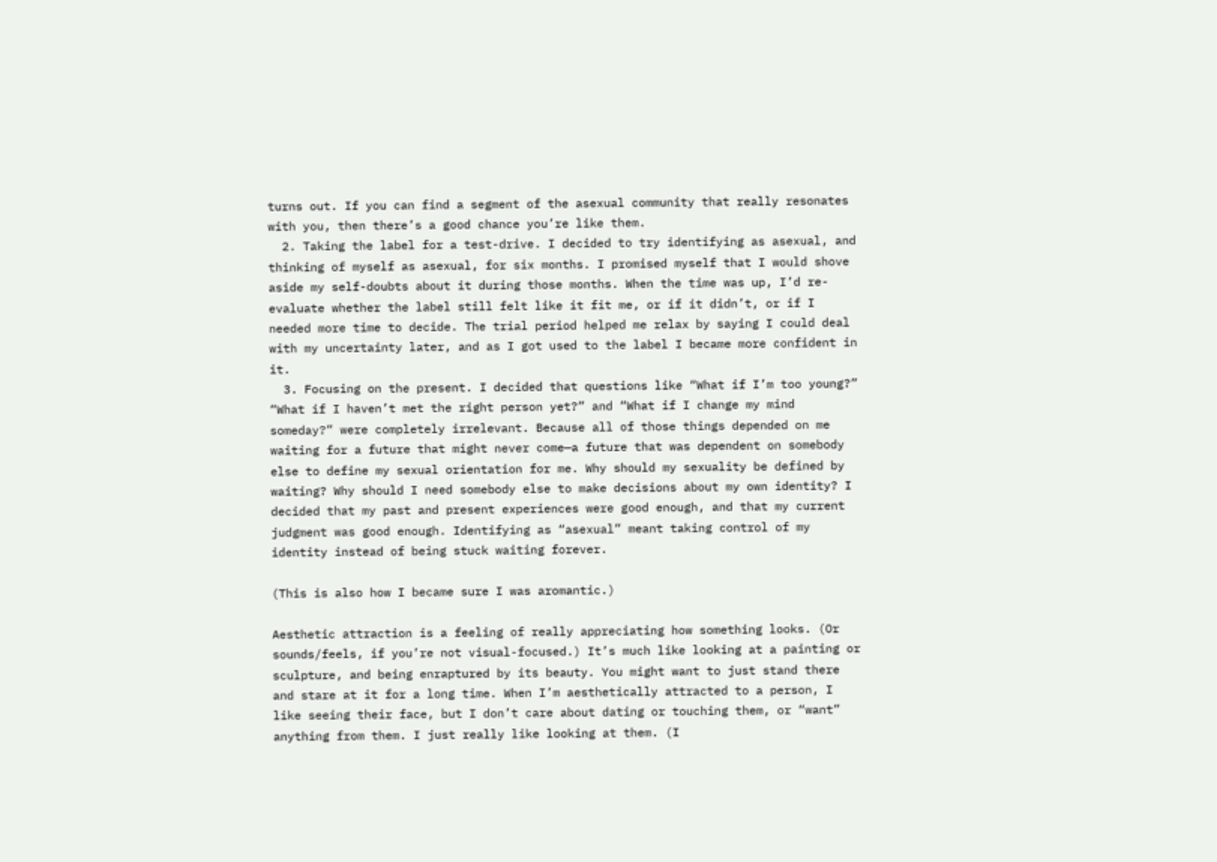turns out. If you can find a segment of the asexual community that really resonates with you, then there’s a good chance you’re like them.
  2. Taking the label for a test-drive. I decided to try identifying as asexual, and thinking of myself as asexual, for six months. I promised myself that I would shove aside my self-doubts about it during those months. When the time was up, I’d re-evaluate whether the label still felt like it fit me, or if it didn’t, or if I needed more time to decide. The trial period helped me relax by saying I could deal with my uncertainty later, and as I got used to the label I became more confident in it.
  3. Focusing on the present. I decided that questions like “What if I’m too young?” “What if I haven’t met the right person yet?” and “What if I change my mind someday?” were completely irrelevant. Because all of those things depended on me waiting for a future that might never come—a future that was dependent on somebody else to define my sexual orientation for me. Why should my sexuality be defined by waiting? Why should I need somebody else to make decisions about my own identity? I decided that my past and present experiences were good enough, and that my current judgment was good enough. Identifying as “asexual” meant taking control of my identity instead of being stuck waiting forever.

(This is also how I became sure I was aromantic.)

Aesthetic attraction is a feeling of really appreciating how something looks. (Or sounds/feels, if you’re not visual-focused.) It’s much like looking at a painting or sculpture, and being enraptured by its beauty. You might want to just stand there and stare at it for a long time. When I’m aesthetically attracted to a person, I like seeing their face, but I don’t care about dating or touching them, or “want” anything from them. I just really like looking at them. (I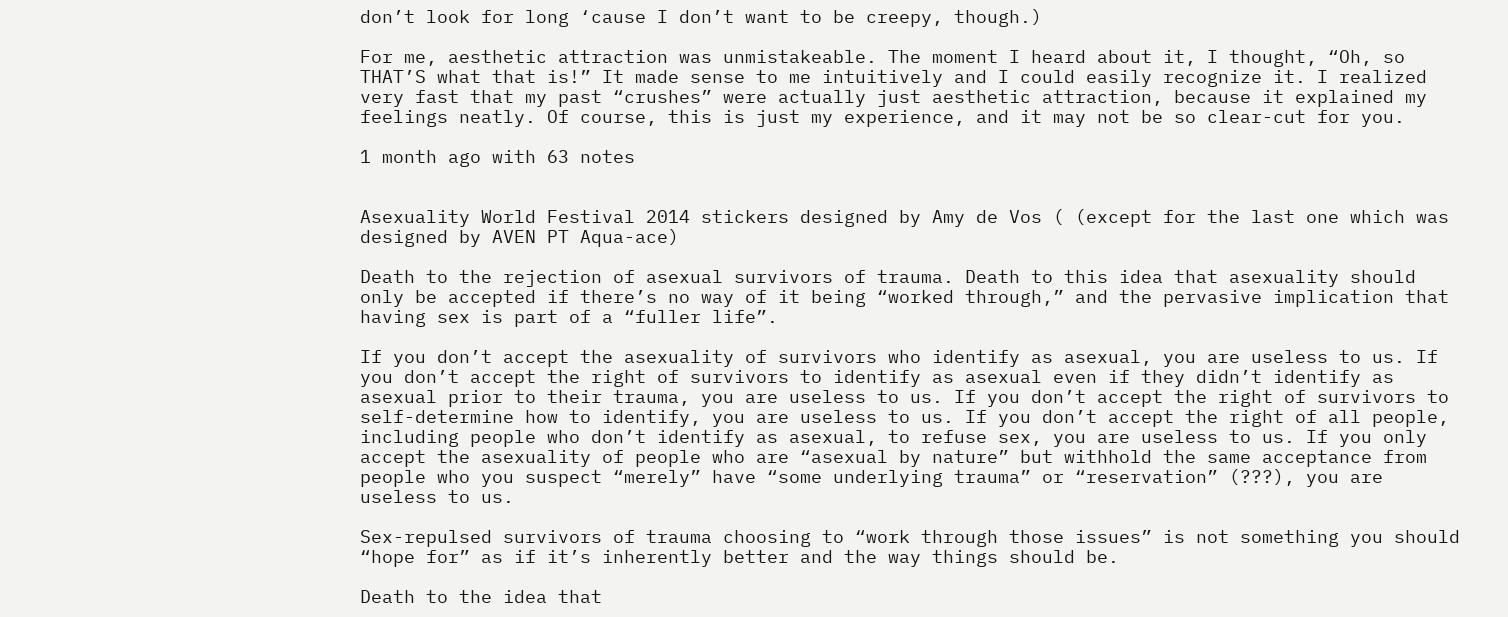don’t look for long ‘cause I don’t want to be creepy, though.)

For me, aesthetic attraction was unmistakeable. The moment I heard about it, I thought, “Oh, so THAT’S what that is!” It made sense to me intuitively and I could easily recognize it. I realized very fast that my past “crushes” were actually just aesthetic attraction, because it explained my feelings neatly. Of course, this is just my experience, and it may not be so clear-cut for you.

1 month ago with 63 notes


Asexuality World Festival 2014 stickers designed by Amy de Vos ( (except for the last one which was designed by AVEN PT Aqua-ace)

Death to the rejection of asexual survivors of trauma. Death to this idea that asexuality should only be accepted if there’s no way of it being “worked through,” and the pervasive implication that having sex is part of a “fuller life”.

If you don’t accept the asexuality of survivors who identify as asexual, you are useless to us. If you don’t accept the right of survivors to identify as asexual even if they didn’t identify as asexual prior to their trauma, you are useless to us. If you don’t accept the right of survivors to self-determine how to identify, you are useless to us. If you don’t accept the right of all people, including people who don’t identify as asexual, to refuse sex, you are useless to us. If you only accept the asexuality of people who are “asexual by nature” but withhold the same acceptance from people who you suspect “merely” have “some underlying trauma” or “reservation” (???), you are useless to us.

Sex-repulsed survivors of trauma choosing to “work through those issues” is not something you should “hope for” as if it’s inherently better and the way things should be.

Death to the idea that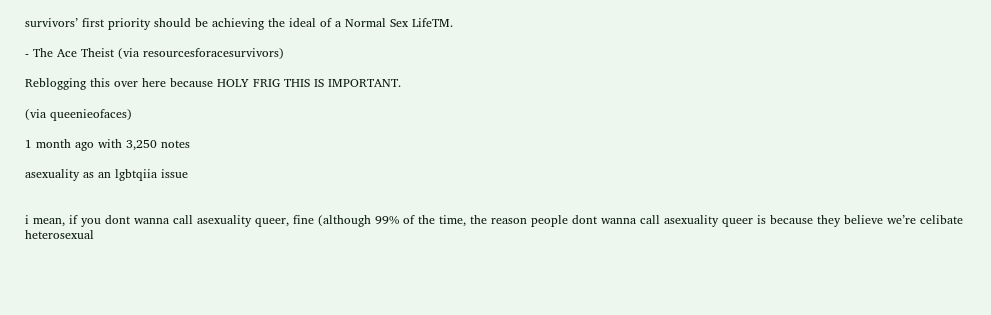survivors’ first priority should be achieving the ideal of a Normal Sex LifeTM.

- The Ace Theist (via resourcesforacesurvivors)

Reblogging this over here because HOLY FRIG THIS IS IMPORTANT.

(via queenieofaces)

1 month ago with 3,250 notes

asexuality as an lgbtqiia issue


i mean, if you dont wanna call asexuality queer, fine (although 99% of the time, the reason people dont wanna call asexuality queer is because they believe we’re celibate heterosexual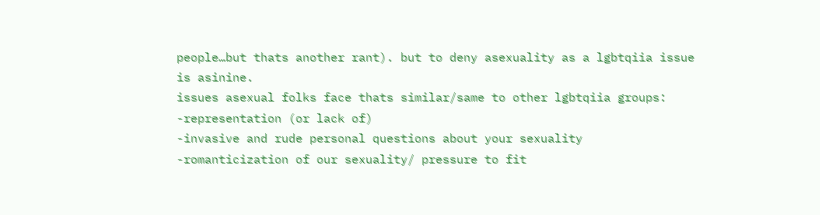people…but thats another rant). but to deny asexuality as a lgbtqiia issue is asinine.
issues asexual folks face thats similar/same to other lgbtqiia groups:
-representation (or lack of)
-invasive and rude personal questions about your sexuality
-romanticization of our sexuality/ pressure to fit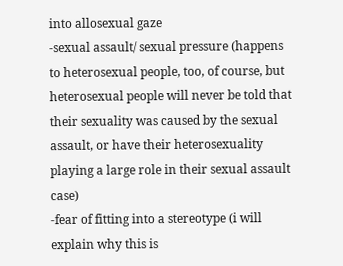into allosexual gaze
-sexual assault/ sexual pressure (happens to heterosexual people, too, of course, but heterosexual people will never be told that their sexuality was caused by the sexual assault, or have their heterosexuality playing a large role in their sexual assault case)
-fear of fitting into a stereotype (i will explain why this is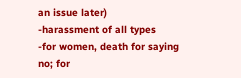an issue later)
-harassment of all types
-for women, death for saying no; for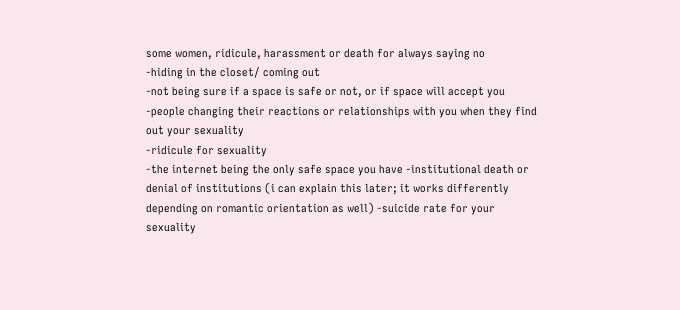some women, ridicule, harassment or death for always saying no
-hiding in the closet/ coming out
-not being sure if a space is safe or not, or if space will accept you
-people changing their reactions or relationships with you when they find out your sexuality
-ridicule for sexuality
-the internet being the only safe space you have -institutional death or denial of institutions (i can explain this later; it works differently depending on romantic orientation as well) -suicide rate for your sexuality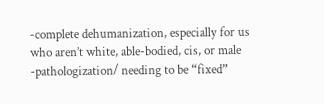-complete dehumanization, especially for us who aren’t white, able-bodied, cis, or male
-pathologization/ needing to be “fixed”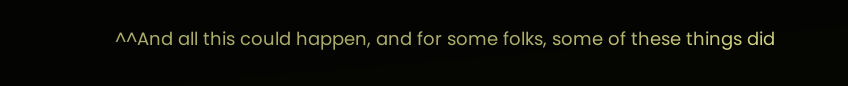^^And all this could happen, and for some folks, some of these things did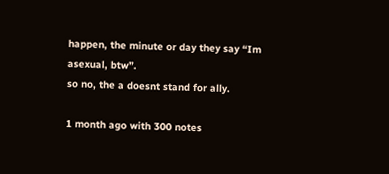happen, the minute or day they say “Im asexual, btw”.
so no, the a doesnt stand for ally.

1 month ago with 300 notes